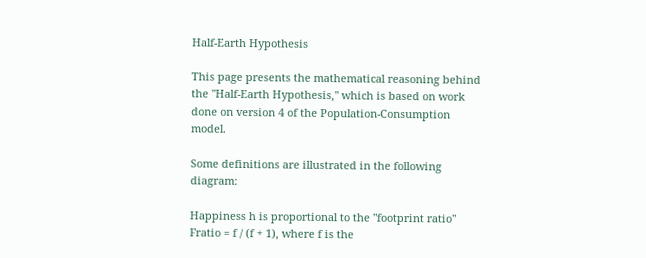Half-Earth Hypothesis

This page presents the mathematical reasoning behind the "Half-Earth Hypothesis," which is based on work done on version 4 of the Population-Consumption model.

Some definitions are illustrated in the following diagram:

Happiness h is proportional to the "footprint ratio" Fratio = f / (f + 1), where f is the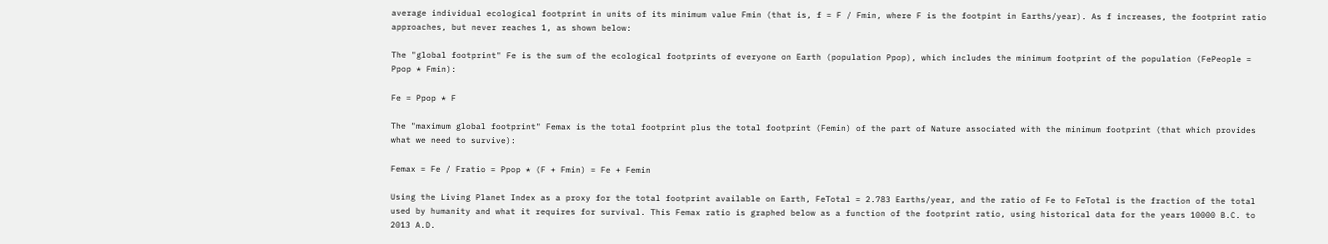average individual ecological footprint in units of its minimum value Fmin (that is, f = F / Fmin, where F is the footpint in Earths/year). As f increases, the footprint ratio approaches, but never reaches 1, as shown below:

The "global footprint" Fe is the sum of the ecological footprints of everyone on Earth (population Ppop), which includes the minimum footprint of the population (FePeople = Ppop * Fmin):

Fe = Ppop * F

The "maximum global footprint" Femax is the total footprint plus the total footprint (Femin) of the part of Nature associated with the minimum footprint (that which provides what we need to survive):

Femax = Fe / Fratio = Ppop * (F + Fmin) = Fe + Femin

Using the Living Planet Index as a proxy for the total footprint available on Earth, FeTotal = 2.783 Earths/year, and the ratio of Fe to FeTotal is the fraction of the total used by humanity and what it requires for survival. This Femax ratio is graphed below as a function of the footprint ratio, using historical data for the years 10000 B.C. to 2013 A.D.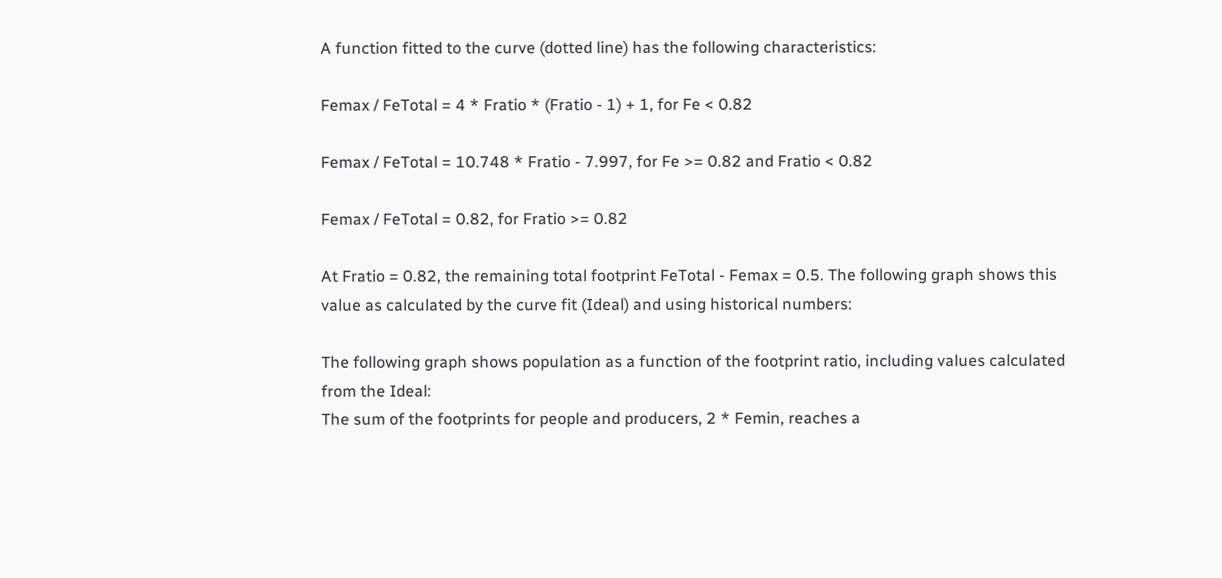A function fitted to the curve (dotted line) has the following characteristics:

Femax / FeTotal = 4 * Fratio * (Fratio - 1) + 1, for Fe < 0.82

Femax / FeTotal = 10.748 * Fratio - 7.997, for Fe >= 0.82 and Fratio < 0.82

Femax / FeTotal = 0.82, for Fratio >= 0.82

At Fratio = 0.82, the remaining total footprint FeTotal - Femax = 0.5. The following graph shows this value as calculated by the curve fit (Ideal) and using historical numbers:

The following graph shows population as a function of the footprint ratio, including values calculated from the Ideal:
The sum of the footprints for people and producers, 2 * Femin, reaches a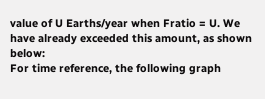value of U Earths/year when Fratio = U. We have already exceeded this amount, as shown below:
For time reference, the following graph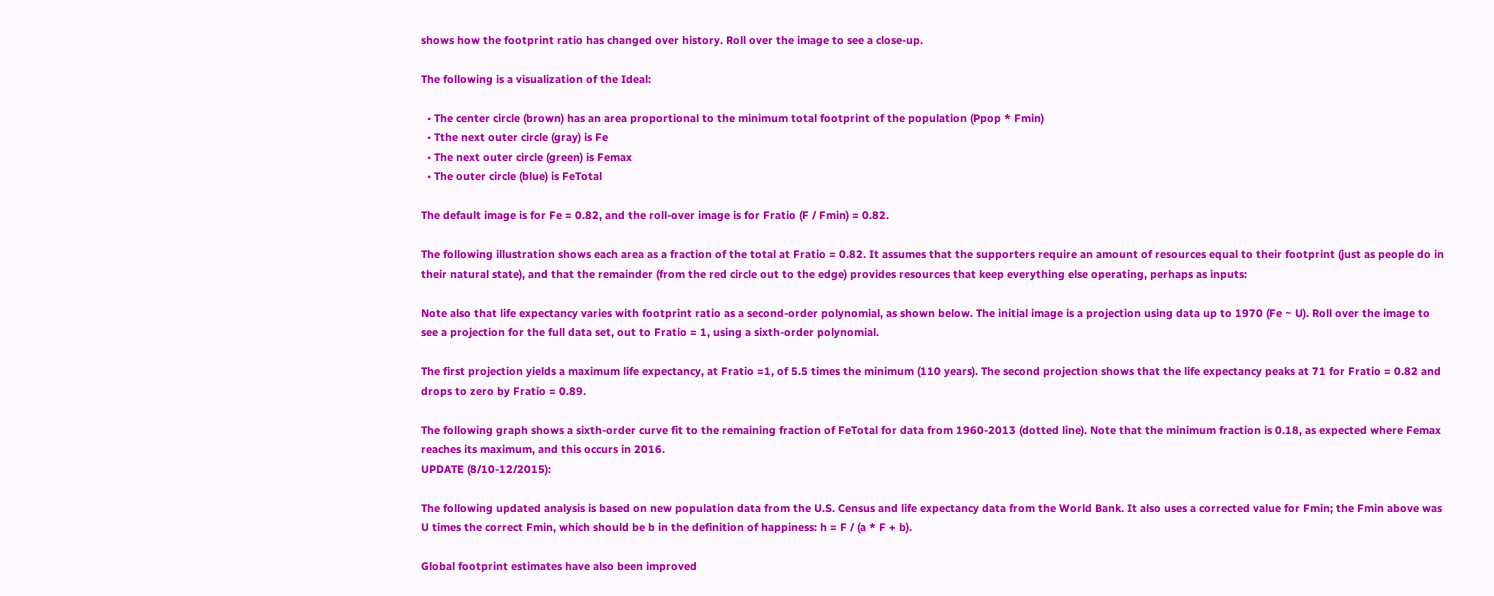shows how the footprint ratio has changed over history. Roll over the image to see a close-up.

The following is a visualization of the Ideal:

  • The center circle (brown) has an area proportional to the minimum total footprint of the population (Ppop * Fmin)
  • Tthe next outer circle (gray) is Fe
  • The next outer circle (green) is Femax
  • The outer circle (blue) is FeTotal

The default image is for Fe = 0.82, and the roll-over image is for Fratio (F / Fmin) = 0.82.

The following illustration shows each area as a fraction of the total at Fratio = 0.82. It assumes that the supporters require an amount of resources equal to their footprint (just as people do in their natural state), and that the remainder (from the red circle out to the edge) provides resources that keep everything else operating, perhaps as inputs:

Note also that life expectancy varies with footprint ratio as a second-order polynomial, as shown below. The initial image is a projection using data up to 1970 (Fe ~ U). Roll over the image to see a projection for the full data set, out to Fratio = 1, using a sixth-order polynomial.

The first projection yields a maximum life expectancy, at Fratio =1, of 5.5 times the minimum (110 years). The second projection shows that the life expectancy peaks at 71 for Fratio = 0.82 and drops to zero by Fratio = 0.89.

The following graph shows a sixth-order curve fit to the remaining fraction of FeTotal for data from 1960-2013 (dotted line). Note that the minimum fraction is 0.18, as expected where Femax reaches its maximum, and this occurs in 2016.
UPDATE (8/10-12/2015):

The following updated analysis is based on new population data from the U.S. Census and life expectancy data from the World Bank. It also uses a corrected value for Fmin; the Fmin above was U times the correct Fmin, which should be b in the definition of happiness: h = F / (a * F + b).

Global footprint estimates have also been improved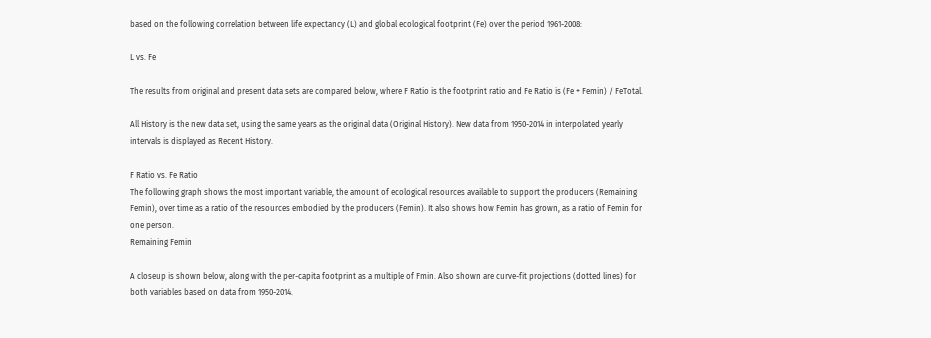based on the following correlation between life expectancy (L) and global ecological footprint (Fe) over the period 1961-2008:

L vs. Fe

The results from original and present data sets are compared below, where F Ratio is the footprint ratio and Fe Ratio is (Fe + Femin) / FeTotal.

All History is the new data set, using the same years as the original data (Original History). New data from 1950-2014 in interpolated yearly intervals is displayed as Recent History.

F Ratio vs. Fe Ratio
The following graph shows the most important variable, the amount of ecological resources available to support the producers (Remaining Femin), over time as a ratio of the resources embodied by the producers (Femin). It also shows how Femin has grown, as a ratio of Femin for one person.
Remaining Femin

A closeup is shown below, along with the per-capita footprint as a multiple of Fmin. Also shown are curve-fit projections (dotted lines) for both variables based on data from 1950-2014.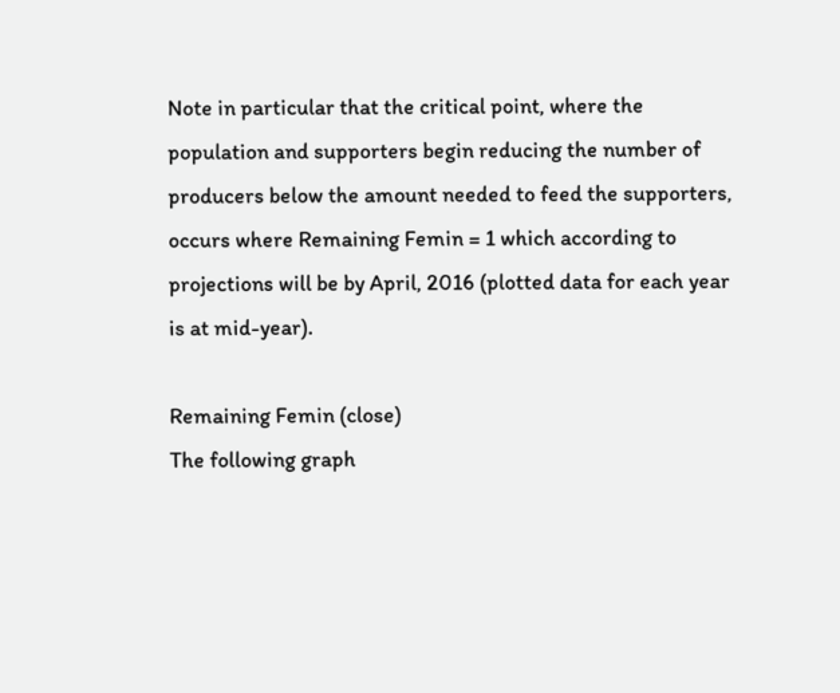Note in particular that the critical point, where the population and supporters begin reducing the number of producers below the amount needed to feed the supporters, occurs where Remaining Femin = 1 which according to projections will be by April, 2016 (plotted data for each year is at mid-year).

Remaining Femin (close)
The following graph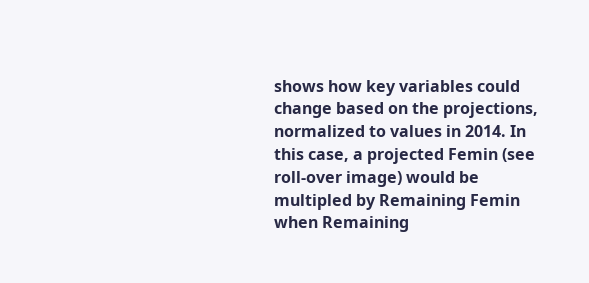shows how key variables could change based on the projections, normalized to values in 2014. In this case, a projected Femin (see roll-over image) would be multipled by Remaining Femin when Remaining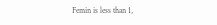Femin is less than 1,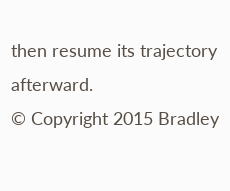then resume its trajectory afterward.
© Copyright 2015 Bradley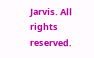Jarvis. All rights reserved.